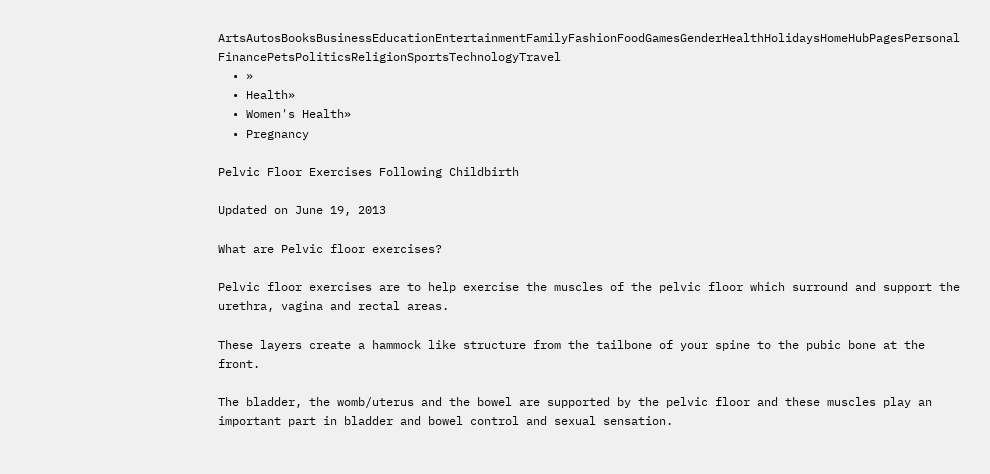ArtsAutosBooksBusinessEducationEntertainmentFamilyFashionFoodGamesGenderHealthHolidaysHomeHubPagesPersonal FinancePetsPoliticsReligionSportsTechnologyTravel
  • »
  • Health»
  • Women's Health»
  • Pregnancy

Pelvic Floor Exercises Following Childbirth

Updated on June 19, 2013

What are Pelvic floor exercises?

Pelvic floor exercises are to help exercise the muscles of the pelvic floor which surround and support the urethra, vagina and rectal areas.

These layers create a hammock like structure from the tailbone of your spine to the pubic bone at the front.

The bladder, the womb/uterus and the bowel are supported by the pelvic floor and these muscles play an important part in bladder and bowel control and sexual sensation.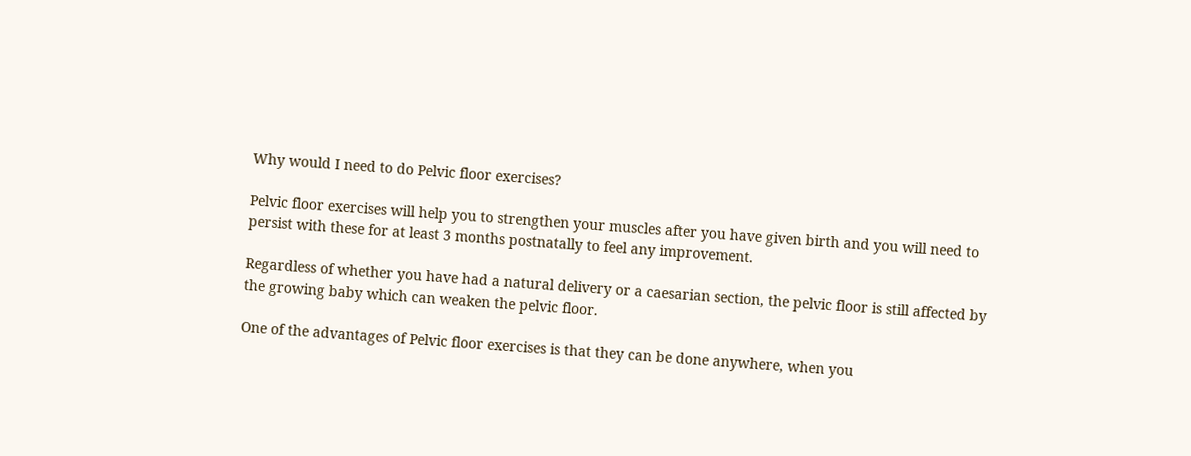Why would I need to do Pelvic floor exercises?

Pelvic floor exercises will help you to strengthen your muscles after you have given birth and you will need to persist with these for at least 3 months postnatally to feel any improvement.

Regardless of whether you have had a natural delivery or a caesarian section, the pelvic floor is still affected by the growing baby which can weaken the pelvic floor.

One of the advantages of Pelvic floor exercises is that they can be done anywhere, when you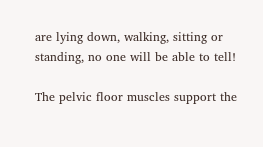are lying down, walking, sitting or standing, no one will be able to tell!

The pelvic floor muscles support the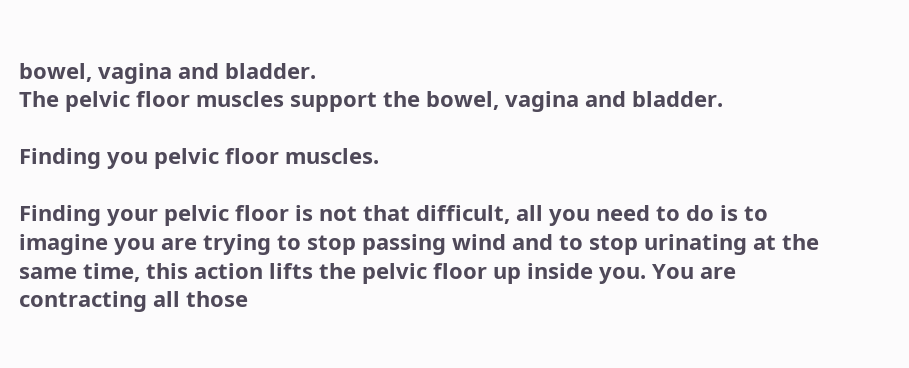bowel, vagina and bladder.
The pelvic floor muscles support the bowel, vagina and bladder.

Finding you pelvic floor muscles.

Finding your pelvic floor is not that difficult, all you need to do is to imagine you are trying to stop passing wind and to stop urinating at the same time, this action lifts the pelvic floor up inside you. You are contracting all those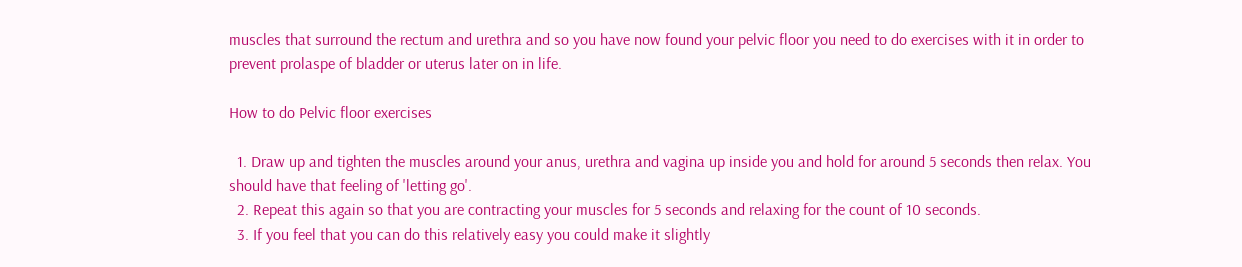muscles that surround the rectum and urethra and so you have now found your pelvic floor you need to do exercises with it in order to prevent prolaspe of bladder or uterus later on in life.

How to do Pelvic floor exercises

  1. Draw up and tighten the muscles around your anus, urethra and vagina up inside you and hold for around 5 seconds then relax. You should have that feeling of 'letting go'.
  2. Repeat this again so that you are contracting your muscles for 5 seconds and relaxing for the count of 10 seconds.
  3. If you feel that you can do this relatively easy you could make it slightly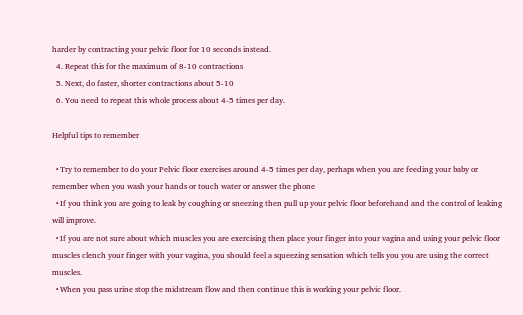harder by contracting your pelvic floor for 10 seconds instead.
  4. Repeat this for the maximum of 8-10 contractions
  5. Next, do faster, shorter contractions about 5-10
  6. You need to repeat this whole process about 4-5 times per day.

Helpful tips to remember

  • Try to remember to do your Pelvic floor exercises around 4-5 times per day, perhaps when you are feeding your baby or remember when you wash your hands or touch water or answer the phone
  • If you think you are going to leak by coughing or sneezing then pull up your pelvic floor beforehand and the control of leaking will improve.
  • If you are not sure about which muscles you are exercising then place your finger into your vagina and using your pelvic floor muscles clench your finger with your vagina, you should feel a squeezing sensation which tells you you are using the correct muscles.
  • When you pass urine stop the midstream flow and then continue this is working your pelvic floor.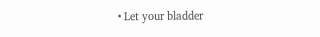• Let your bladder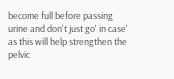become full before passing urine and don't just go' in case' as this will help strengthen the pelvic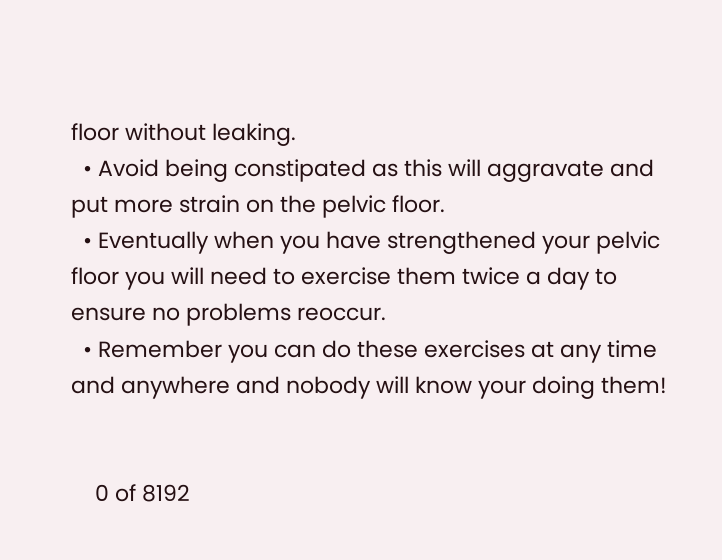floor without leaking.
  • Avoid being constipated as this will aggravate and put more strain on the pelvic floor.
  • Eventually when you have strengthened your pelvic floor you will need to exercise them twice a day to ensure no problems reoccur.
  • Remember you can do these exercises at any time and anywhere and nobody will know your doing them!


    0 of 8192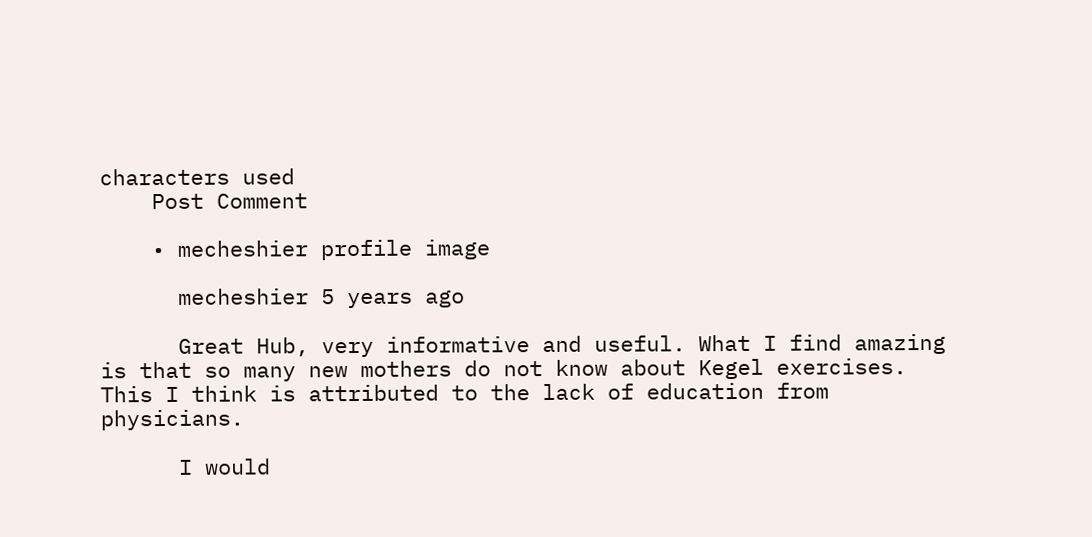characters used
    Post Comment

    • mecheshier profile image

      mecheshier 5 years ago

      Great Hub, very informative and useful. What I find amazing is that so many new mothers do not know about Kegel exercises. This I think is attributed to the lack of education from physicians.

      I would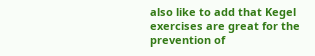also like to add that Kegel exercises are great for the prevention of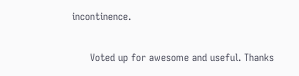incontinence.

      Voted up for awesome and useful. Thanks